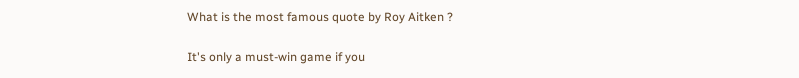What is the most famous quote by Roy Aitken ?

It's only a must-win game if you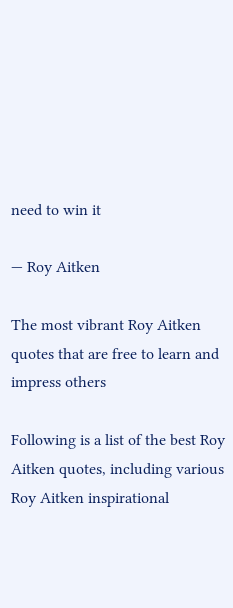need to win it

— Roy Aitken

The most vibrant Roy Aitken quotes that are free to learn and impress others

Following is a list of the best Roy Aitken quotes, including various Roy Aitken inspirational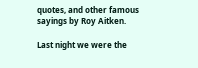quotes, and other famous sayings by Roy Aitken.

Last night we were the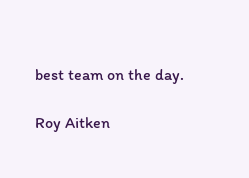best team on the day.

Roy Aitken